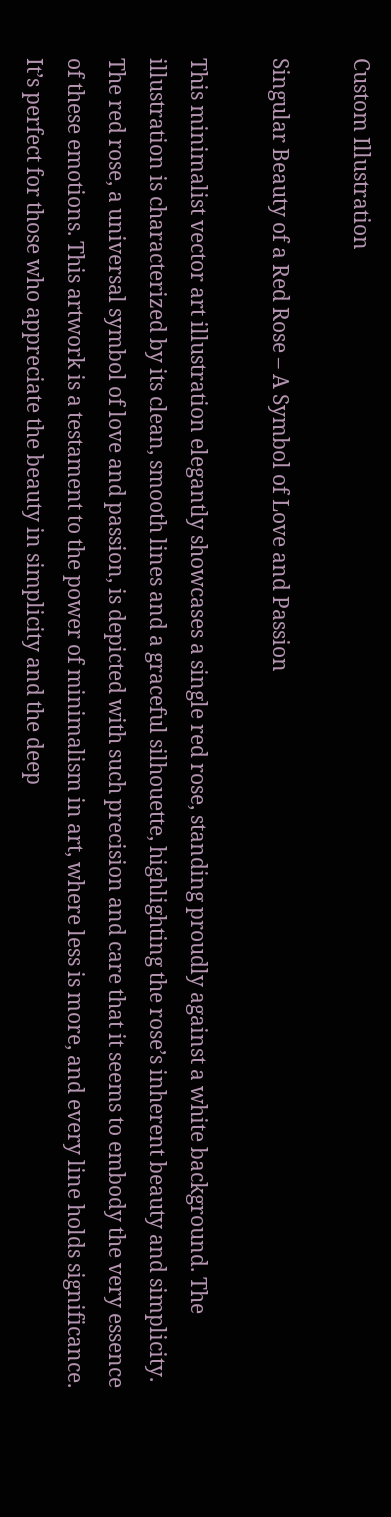Custom Illustration

Singular Beauty of a Red Rose – A Symbol of Love and Passion

This minimalist vector art illustration elegantly showcases a single red rose, standing proudly against a white background. The illustration is characterized by its clean, smooth lines and a graceful silhouette, highlighting the rose’s inherent beauty and simplicity. The red rose, a universal symbol of love and passion, is depicted with such precision and care that it seems to embody the very essence of these emotions. This artwork is a testament to the power of minimalism in art, where less is more, and every line holds significance. It’s perfect for those who appreciate the beauty in simplicity and the deep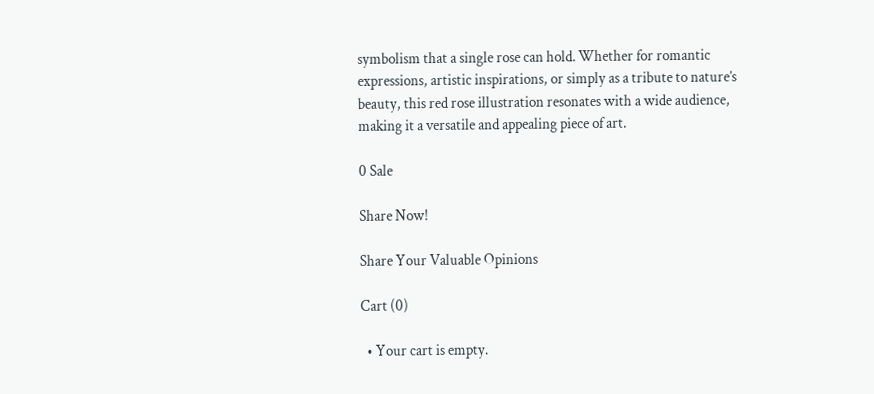symbolism that a single rose can hold. Whether for romantic expressions, artistic inspirations, or simply as a tribute to nature’s beauty, this red rose illustration resonates with a wide audience, making it a versatile and appealing piece of art.

0 Sale

Share Now!

Share Your Valuable Opinions

Cart (0)

  • Your cart is empty.